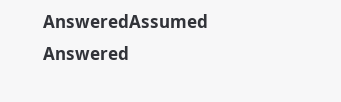AnsweredAssumed Answered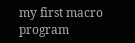my first macro program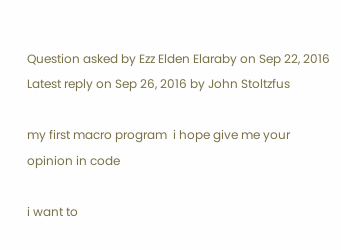Question asked by Ezz Elden Elaraby on Sep 22, 2016
Latest reply on Sep 26, 2016 by John Stoltzfus

my first macro program  i hope give me your opinion in code

i want to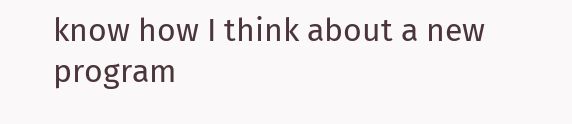know how I think about a new program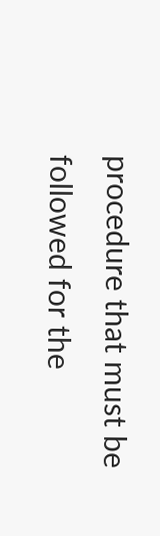procedure that must be followed for the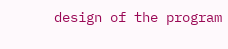design of the program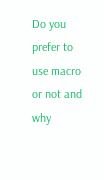Do you prefer to use macro or not and why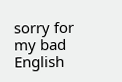sorry for my bad English